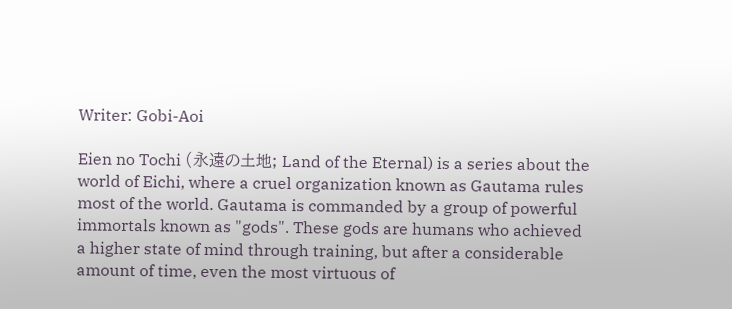Writer: Gobi-Aoi

Eien no Tochi (永遠の土地; Land of the Eternal) is a series about the world of Eichi, where a cruel organization known as Gautama rules most of the world. Gautama is commanded by a group of powerful immortals known as "gods". These gods are humans who achieved a higher state of mind through training, but after a considerable amount of time, even the most virtuous of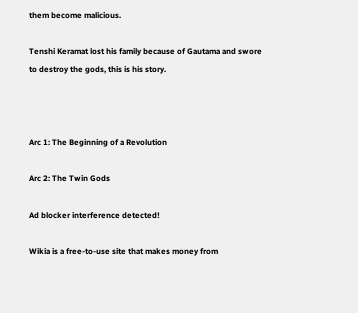them become malicious.

Tenshi Keramat lost his family because of Gautama and swore to destroy the gods, this is his story.



Arc 1: The Beginning of a Revolution

Arc 2: The Twin Gods

Ad blocker interference detected!

Wikia is a free-to-use site that makes money from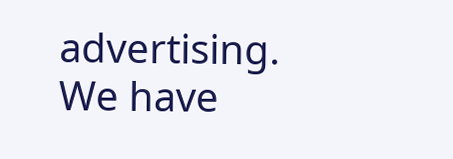advertising. We have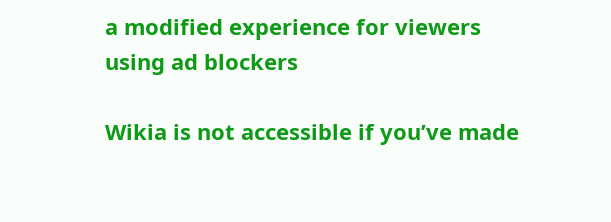a modified experience for viewers using ad blockers

Wikia is not accessible if you’ve made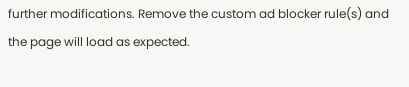further modifications. Remove the custom ad blocker rule(s) and the page will load as expected.